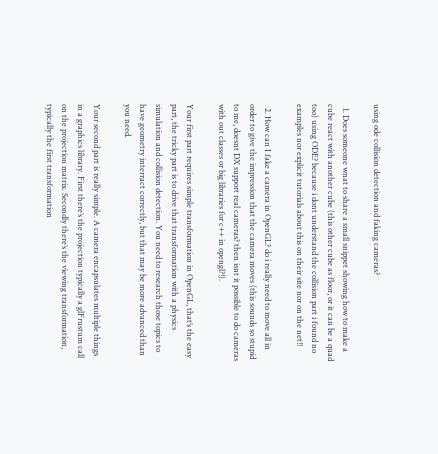using ode collision detection and faking cameras?

  1. Does someone wnat to share a small snippet showing how to make a cube react with another cube (this other cube as floor, or it can be a quad too) using ODE? because i dont understand the collision part i found no examples nor explicit tutorials about this on their site nor on the net!!

  2. How can I fake a camera in OpenGL? do i really need to move all in order to give the impression that the camera moves (this sounds so stupid to me, doesnt DX support real cameras? then isnt it possible to do cameras with out classes or big libraries for c++ in opengl?!).

Your first part requires simple transformation in OpenGL, that’s the easy part, the tricky part is to drive that transformation with a physics simulation and collision detection. You need to research those topics to have geometry interract correctly, but that may be more advanced than you need.

Your second part is really simple. A camera encapsulates multiple things in a graphics library. First there’s the projection typically a glFrustum call on the projection matrix. Secondly there’s the viewing transformation, typically the first transformation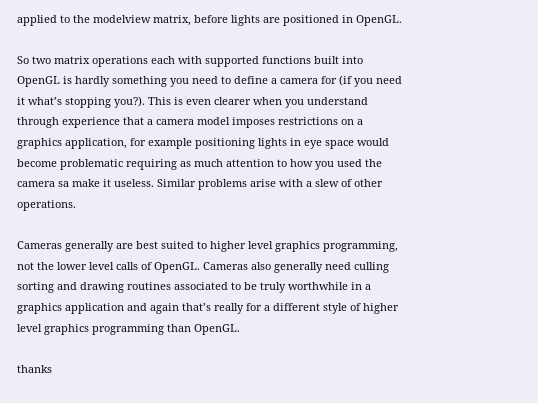applied to the modelview matrix, before lights are positioned in OpenGL.

So two matrix operations each with supported functions built into OpenGL is hardly something you need to define a camera for (if you need it what’s stopping you?). This is even clearer when you understand through experience that a camera model imposes restrictions on a graphics application, for example positioning lights in eye space would become problematic requiring as much attention to how you used the camera sa make it useless. Similar problems arise with a slew of other operations.

Cameras generally are best suited to higher level graphics programming, not the lower level calls of OpenGL. Cameras also generally need culling sorting and drawing routines associated to be truly worthwhile in a graphics application and again that’s really for a different style of higher level graphics programming than OpenGL.

thanks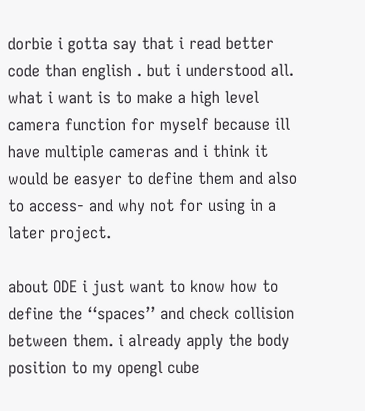dorbie i gotta say that i read better code than english . but i understood all. what i want is to make a high level camera function for myself because ill have multiple cameras and i think it would be easyer to define them and also to access- and why not for using in a later project.

about ODE i just want to know how to define the ‘‘spaces’’ and check collision between them. i already apply the body position to my opengl cube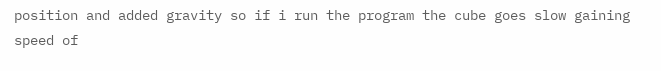position and added gravity so if i run the program the cube goes slow gaining speed of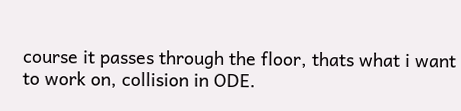course it passes through the floor, thats what i want to work on, collision in ODE.